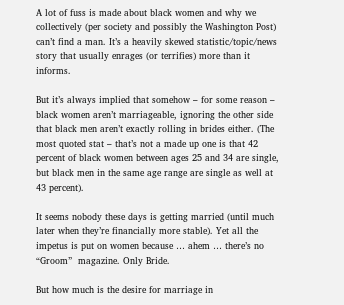A lot of fuss is made about black women and why we collectively (per society and possibly the Washington Post) can’t find a man. It’s a heavily skewed statistic/topic/news story that usually enrages (or terrifies) more than it informs.

But it’s always implied that somehow – for some reason – black women aren’t marriageable, ignoring the other side that black men aren’t exactly rolling in brides either. (The most quoted stat – that’s not a made up one is that 42 percent of black women between ages 25 and 34 are single, but black men in the same age range are single as well at 43 percent).

It seems nobody these days is getting married (until much later when they’re financially more stable). Yet all the impetus is put on women because … ahem … there’s no “Groom”  magazine. Only Bride.

But how much is the desire for marriage in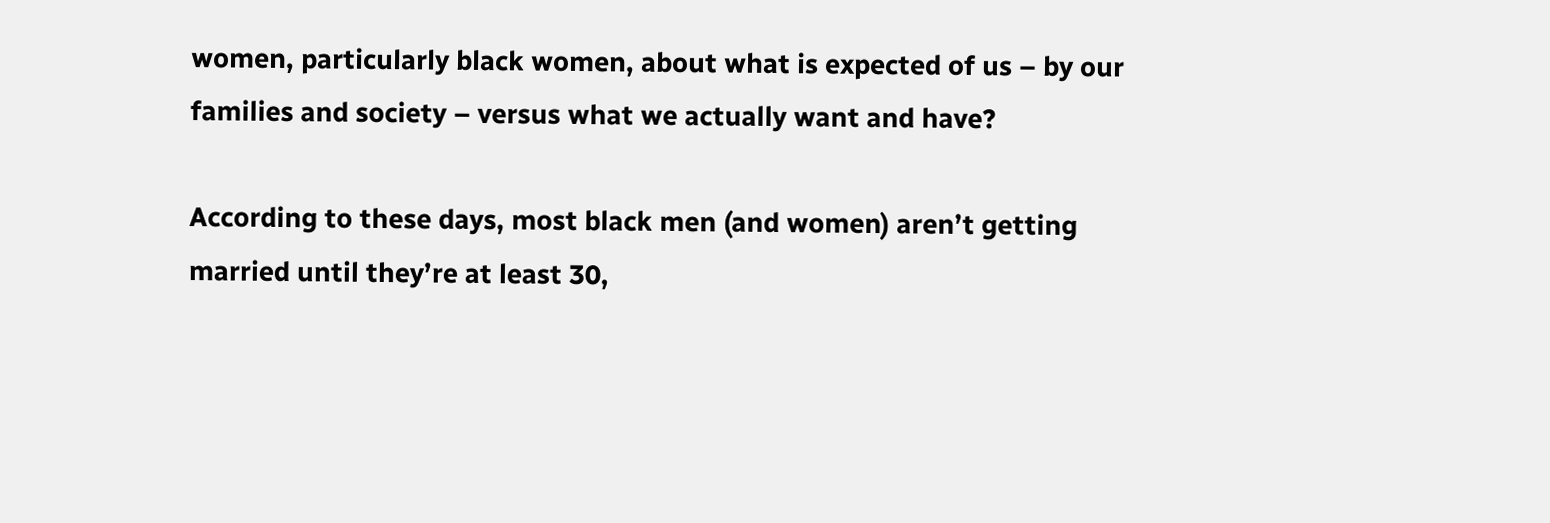women, particularly black women, about what is expected of us – by our families and society – versus what we actually want and have?

According to these days, most black men (and women) aren’t getting married until they’re at least 30,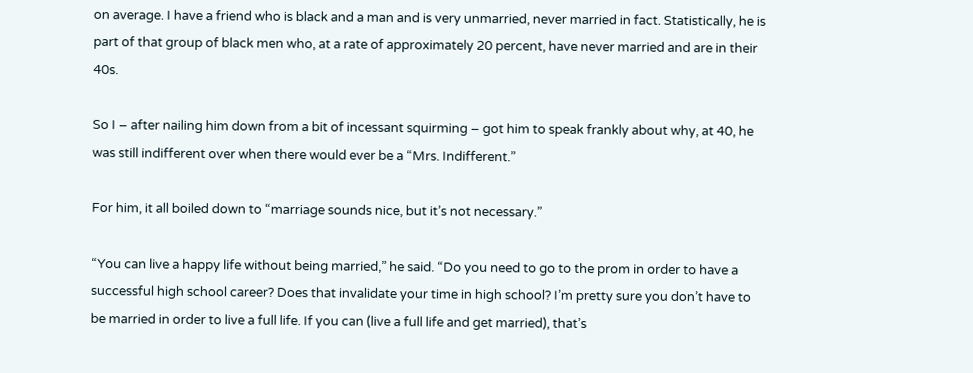on average. I have a friend who is black and a man and is very unmarried, never married in fact. Statistically, he is part of that group of black men who, at a rate of approximately 20 percent, have never married and are in their 40s.

So I – after nailing him down from a bit of incessant squirming – got him to speak frankly about why, at 40, he was still indifferent over when there would ever be a “Mrs. Indifferent.”

For him, it all boiled down to “marriage sounds nice, but it’s not necessary.”

“You can live a happy life without being married,” he said. “Do you need to go to the prom in order to have a successful high school career? Does that invalidate your time in high school? I’m pretty sure you don’t have to be married in order to live a full life. If you can (live a full life and get married), that’s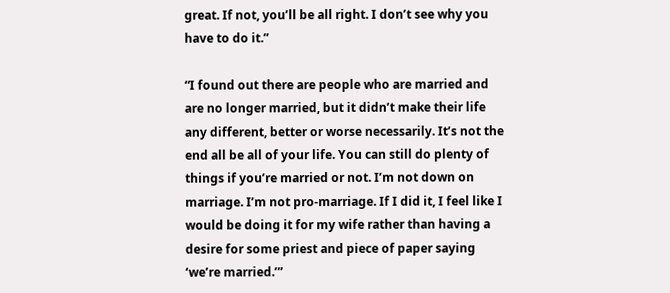great. If not, you’ll be all right. I don’t see why you have to do it.”

“I found out there are people who are married and are no longer married, but it didn’t make their life any different, better or worse necessarily. It’s not the end all be all of your life. You can still do plenty of things if you’re married or not. I’m not down on marriage. I’m not pro-marriage. If I did it, I feel like I would be doing it for my wife rather than having a desire for some priest and piece of paper saying ‘we’re married.’”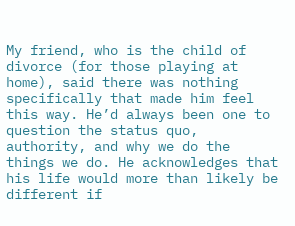My friend, who is the child of divorce (for those playing at home), said there was nothing specifically that made him feel this way. He’d always been one to question the status quo, authority, and why we do the things we do. He acknowledges that his life would more than likely be different if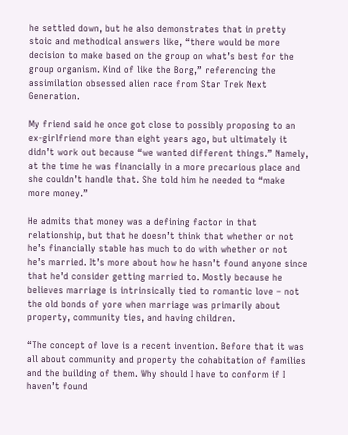he settled down, but he also demonstrates that in pretty stoic and methodical answers like, “there would be more decision to make based on the group on what’s best for the group organism. Kind of like the Borg,” referencing the assimilation obsessed alien race from Star Trek Next Generation.

My friend said he once got close to possibly proposing to an ex-girlfriend more than eight years ago, but ultimately it didn’t work out because “we wanted different things.” Namely, at the time he was financially in a more precarious place and she couldn’t handle that. She told him he needed to “make more money.”

He admits that money was a defining factor in that relationship, but that he doesn’t think that whether or not he’s financially stable has much to do with whether or not he’s married. It’s more about how he hasn’t found anyone since that he’d consider getting married to. Mostly because he believes marriage is intrinsically tied to romantic love – not the old bonds of yore when marriage was primarily about property, community ties, and having children.

“The concept of love is a recent invention. Before that it was all about community and property the cohabitation of families and the building of them. Why should I have to conform if I haven’t found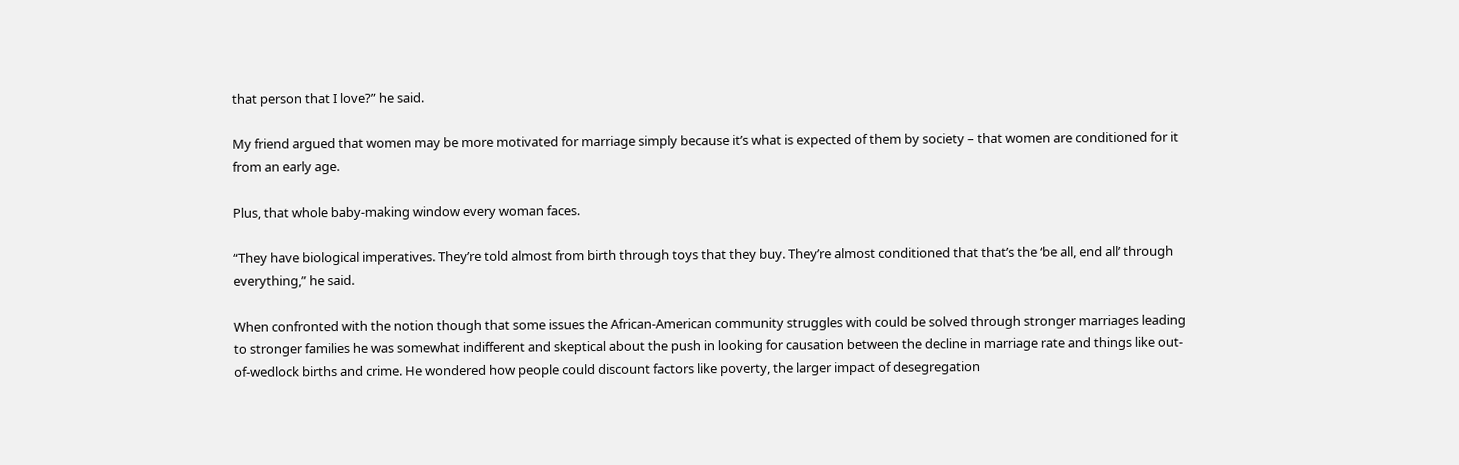that person that I love?” he said.

My friend argued that women may be more motivated for marriage simply because it’s what is expected of them by society – that women are conditioned for it from an early age.

Plus, that whole baby-making window every woman faces.

“They have biological imperatives. They’re told almost from birth through toys that they buy. They’re almost conditioned that that’s the ‘be all, end all’ through everything,” he said.

When confronted with the notion though that some issues the African-American community struggles with could be solved through stronger marriages leading to stronger families he was somewhat indifferent and skeptical about the push in looking for causation between the decline in marriage rate and things like out-of-wedlock births and crime. He wondered how people could discount factors like poverty, the larger impact of desegregation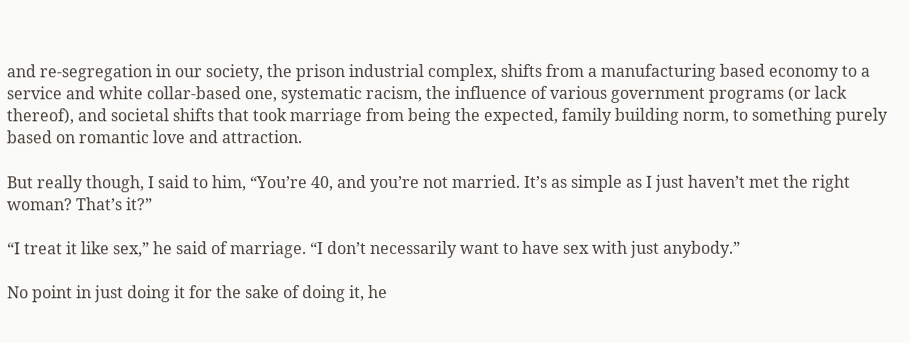and re-segregation in our society, the prison industrial complex, shifts from a manufacturing based economy to a service and white collar-based one, systematic racism, the influence of various government programs (or lack thereof), and societal shifts that took marriage from being the expected, family building norm, to something purely based on romantic love and attraction.

But really though, I said to him, “You’re 40, and you’re not married. It’s as simple as I just haven’t met the right woman? That’s it?”

“I treat it like sex,” he said of marriage. “I don’t necessarily want to have sex with just anybody.”

No point in just doing it for the sake of doing it, he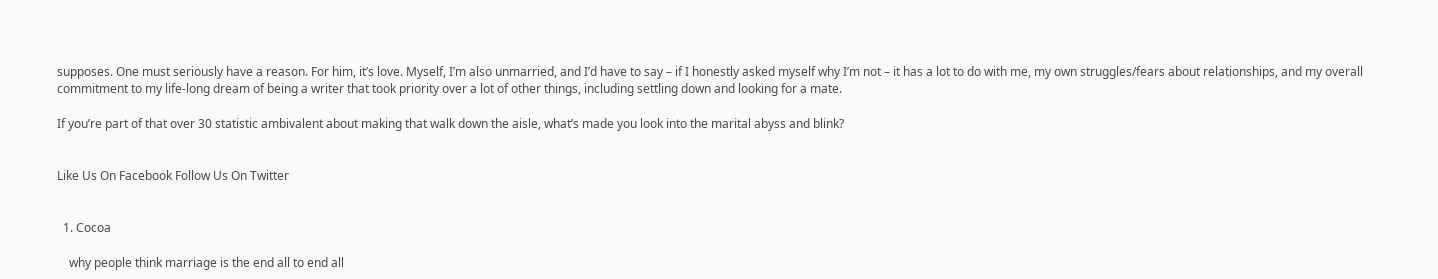supposes. One must seriously have a reason. For him, it’s love. Myself, I’m also unmarried, and I’d have to say – if I honestly asked myself why I’m not – it has a lot to do with me, my own struggles/fears about relationships, and my overall commitment to my life-long dream of being a writer that took priority over a lot of other things, including settling down and looking for a mate.

If you’re part of that over 30 statistic ambivalent about making that walk down the aisle, what’s made you look into the marital abyss and blink?


Like Us On Facebook Follow Us On Twitter


  1. Cocoa

    why people think marriage is the end all to end all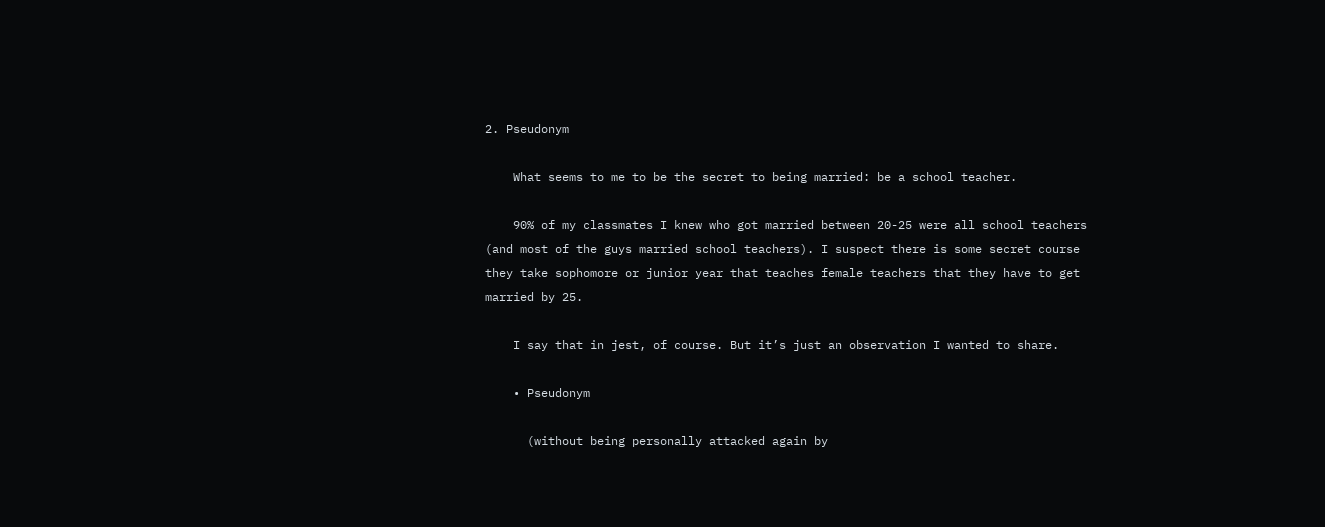2. Pseudonym

    What seems to me to be the secret to being married: be a school teacher.

    90% of my classmates I knew who got married between 20-25 were all school teachers (and most of the guys married school teachers). I suspect there is some secret course they take sophomore or junior year that teaches female teachers that they have to get married by 25.

    I say that in jest, of course. But it’s just an observation I wanted to share.

    • Pseudonym

      (without being personally attacked again by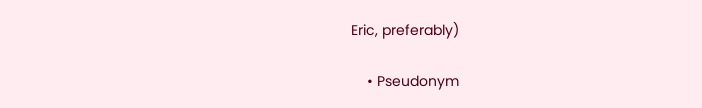Eric, preferably)

    • Pseudonym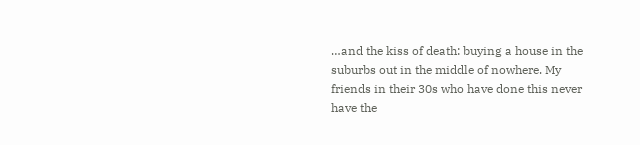…and the kiss of death: buying a house in the suburbs out in the middle of nowhere. My friends in their 30s who have done this never have the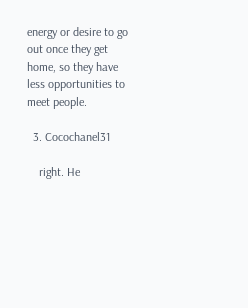energy or desire to go out once they get home, so they have less opportunities to meet people.

  3. Cocochanel31

    right. He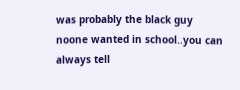was probably the black guy noone wanted in school..you can always tell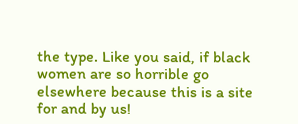the type. Like you said, if black women are so horrible go elsewhere because this is a site for and by us!